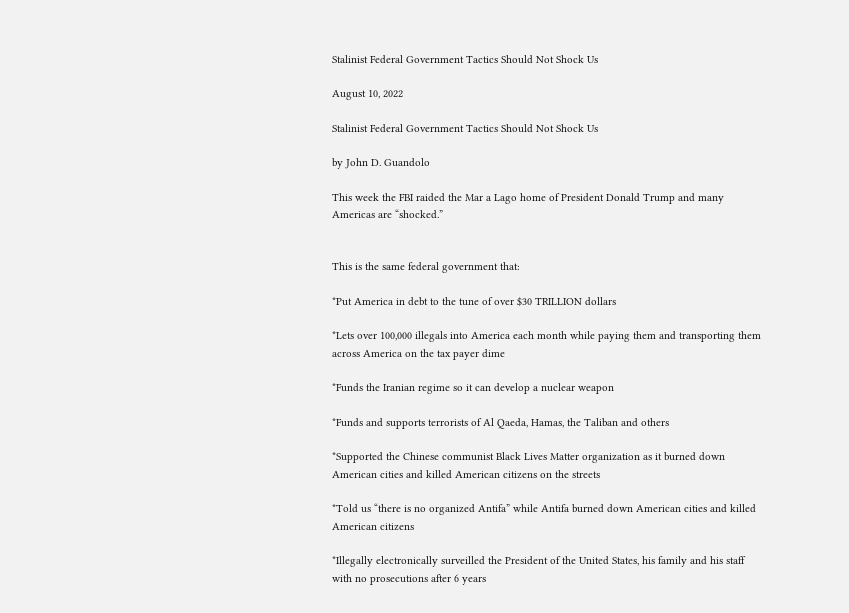Stalinist Federal Government Tactics Should Not Shock Us

August 10, 2022

Stalinist Federal Government Tactics Should Not Shock Us

by John D. Guandolo

This week the FBI raided the Mar a Lago home of President Donald Trump and many Americas are “shocked.”


This is the same federal government that:

*Put America in debt to the tune of over $30 TRILLION dollars

*Lets over 100,000 illegals into America each month while paying them and transporting them across America on the tax payer dime

*Funds the Iranian regime so it can develop a nuclear weapon

*Funds and supports terrorists of Al Qaeda, Hamas, the Taliban and others

*Supported the Chinese communist Black Lives Matter organization as it burned down American cities and killed American citizens on the streets

*Told us “there is no organized Antifa” while Antifa burned down American cities and killed American citizens

*Illegally electronically surveilled the President of the United States, his family and his staff with no prosecutions after 6 years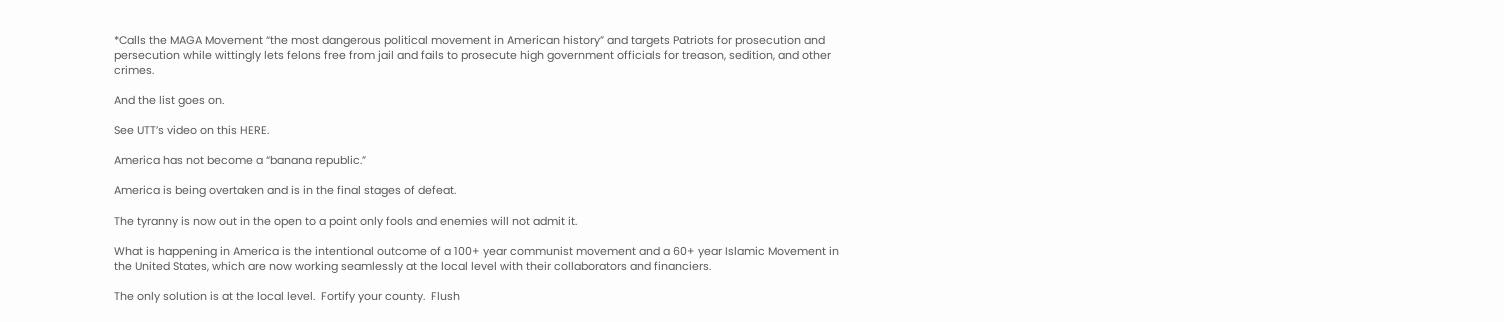*Calls the MAGA Movement “the most dangerous political movement in American history” and targets Patriots for prosecution and persecution while wittingly lets felons free from jail and fails to prosecute high government officials for treason, sedition, and other crimes.

And the list goes on.

See UTT’s video on this HERE.

America has not become a “banana republic.”

America is being overtaken and is in the final stages of defeat.

The tyranny is now out in the open to a point only fools and enemies will not admit it.

What is happening in America is the intentional outcome of a 100+ year communist movement and a 60+ year Islamic Movement in the United States, which are now working seamlessly at the local level with their collaborators and financiers.

The only solution is at the local level.  Fortify your county.  Flush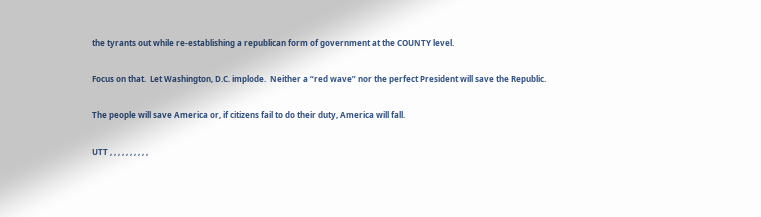the tyrants out while re-establishing a republican form of government at the COUNTY level.

Focus on that.  Let Washington, D.C. implode.  Neither a “red wave” nor the perfect President will save the Republic.

The people will save America or, if citizens fail to do their duty, America will fall.

UTT , , , , , , , , , ,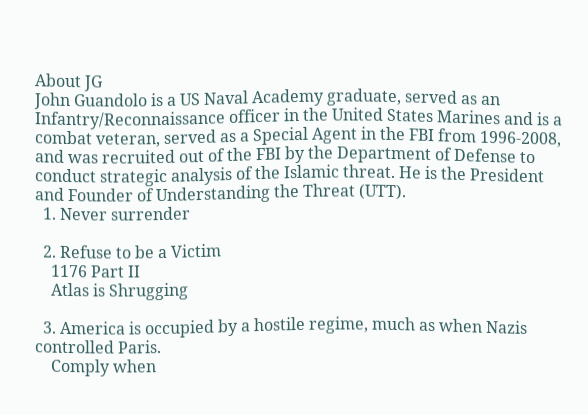About JG
John Guandolo is a US Naval Academy graduate, served as an Infantry/Reconnaissance officer in the United States Marines and is a combat veteran, served as a Special Agent in the FBI from 1996-2008, and was recruited out of the FBI by the Department of Defense to conduct strategic analysis of the Islamic threat. He is the President and Founder of Understanding the Threat (UTT).
  1. Never surrender

  2. Refuse to be a Victim
    1176 Part II
    Atlas is Shrugging

  3. America is occupied by a hostile regime, much as when Nazis controlled Paris.
    Comply when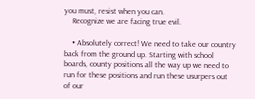you must, resist when you can.
    Recognize we are facing true evil.

    • Absolutely correct! We need to take our country back from the ground up. Starting with school boards, county positions all the way up we need to run for these positions and run these usurpers out of our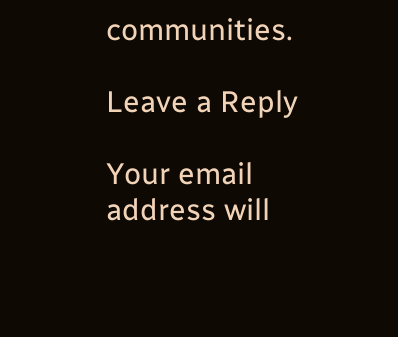communities.

Leave a Reply

Your email address will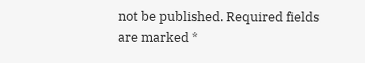not be published. Required fields are marked *